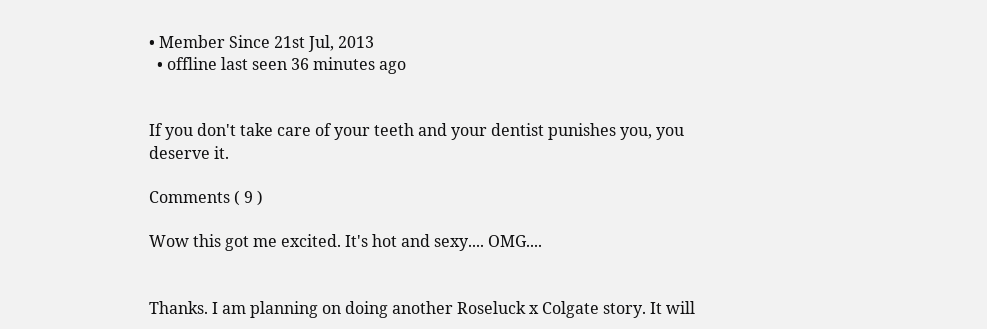• Member Since 21st Jul, 2013
  • offline last seen 36 minutes ago


If you don't take care of your teeth and your dentist punishes you, you deserve it.

Comments ( 9 )

Wow this got me excited. It's hot and sexy.... OMG....


Thanks. I am planning on doing another Roseluck x Colgate story. It will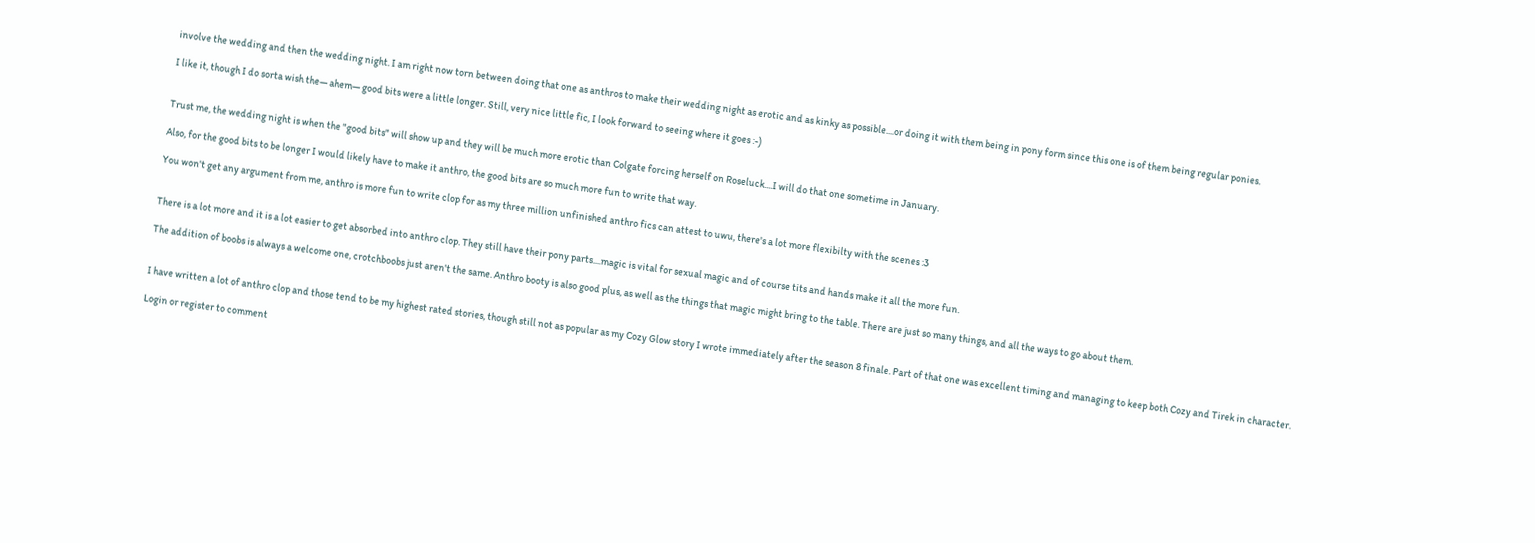involve the wedding and then the wedding night. I am right now torn between doing that one as anthros to make their wedding night as erotic and as kinky as possible....or doing it with them being in pony form since this one is of them being regular ponies.

I like it, though I do sorta wish the— ahem— good bits were a little longer. Still, very nice little fic, I look forward to seeing where it goes :-)


Trust me, the wedding night is when the "good bits" will show up and they will be much more erotic than Colgate forcing herself on Roseluck....I will do that one sometime in January.

Also, for the good bits to be longer I would likely have to make it anthro, the good bits are so much more fun to write that way.

You won't get any argument from me, anthro is more fun to write clop for as my three million unfinished anthro fics can attest to uwu, there's a lot more flexibilty with the scenes :3


There is a lot more and it is a lot easier to get absorbed into anthro clop. They still have their pony parts....magic is vital for sexual magic and of course tits and hands make it all the more fun.

The addition of boobs is always a welcome one, crotchboobs just aren't the same. Anthro booty is also good plus, as well as the things that magic might bring to the table. There are just so many things, and all the ways to go about them.


I have written a lot of anthro clop and those tend to be my highest rated stories, though still not as popular as my Cozy Glow story I wrote immediately after the season 8 finale. Part of that one was excellent timing and managing to keep both Cozy and Tirek in character.

Login or register to comment